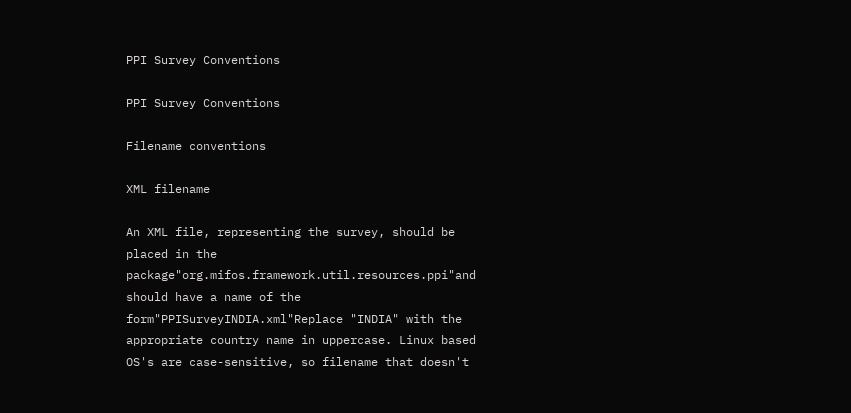PPI Survey Conventions

PPI Survey Conventions

Filename conventions

XML filename

An XML file, representing the survey, should be placed in the package"org.mifos.framework.util.resources.ppi"and should have a name of the form"PPISurveyINDIA.xml"Replace "INDIA" with the appropriate country name in uppercase. Linux based OS's are case-sensitive, so filename that doesn't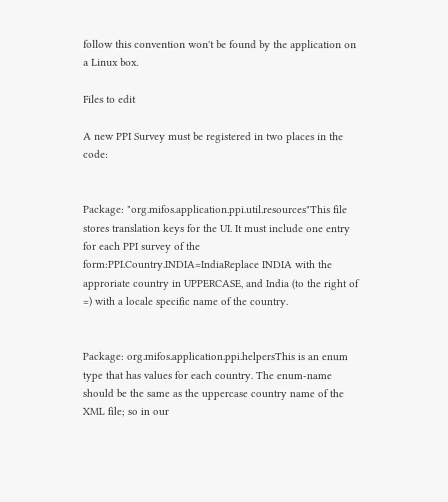follow this convention won't be found by the application on a Linux box.

Files to edit

A new PPI Survey must be registered in two places in the code:


Package: "org.mifos.application.ppi.util.resources"This file stores translation keys for the UI. It must include one entry for each PPI survey of the form:PPI.Country.INDIA=IndiaReplace INDIA with the approriate country in UPPERCASE, and India (to the right of =) with a locale specific name of the country.


Package: org.mifos.application.ppi.helpersThis is an enum type that has values for each country. The enum-name should be the same as the uppercase country name of the XML file; so in our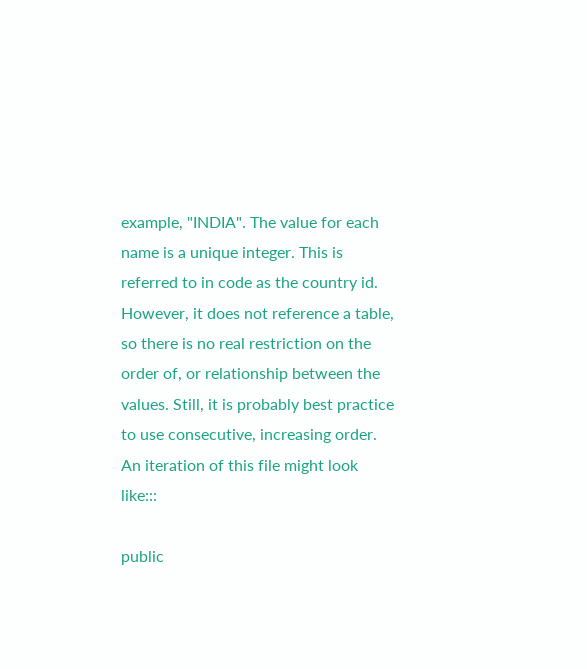example, "INDIA". The value for each name is a unique integer. This is referred to in code as the country id. However, it does not reference a table, so there is no real restriction on the order of, or relationship between the values. Still, it is probably best practice to use consecutive, increasing order. An iteration of this file might look like:::

public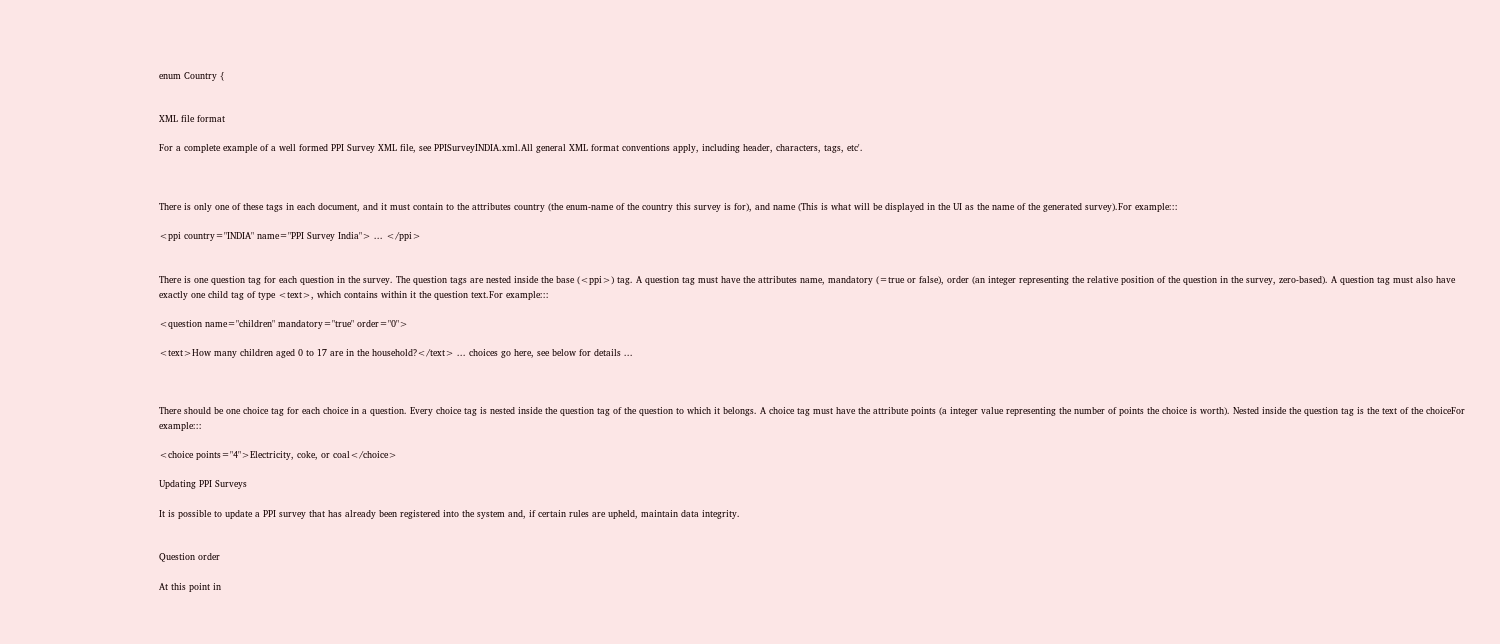enum Country {


XML file format

For a complete example of a well formed PPI Survey XML file, see PPISurveyINDIA.xml.All general XML format conventions apply, including header, characters, tags, etc'.



There is only one of these tags in each document, and it must contain to the attributes country (the enum-name of the country this survey is for), and name (This is what will be displayed in the UI as the name of the generated survey).For example:::

<ppi country="INDIA" name="PPI Survey India"> ... </ppi>


There is one question tag for each question in the survey. The question tags are nested inside the base (<ppi>) tag. A question tag must have the attributes name, mandatory (=true or false), order (an integer representing the relative position of the question in the survey, zero-based). A question tag must also have exactly one child tag of type <text>, which contains within it the question text.For example:::

<question name="children" mandatory="true" order="0">

<text>How many children aged 0 to 17 are in the household?</text> ... choices go here, see below for details ...



There should be one choice tag for each choice in a question. Every choice tag is nested inside the question tag of the question to which it belongs. A choice tag must have the attribute points (a integer value representing the number of points the choice is worth). Nested inside the question tag is the text of the choiceFor example:::

<choice points="4">Electricity, coke, or coal</choice>

Updating PPI Surveys

It is possible to update a PPI survey that has already been registered into the system and, if certain rules are upheld, maintain data integrity.


Question order

At this point in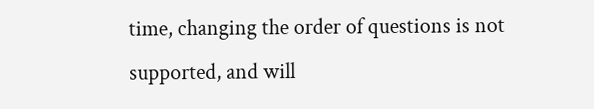time, changing the order of questions is not supported, and will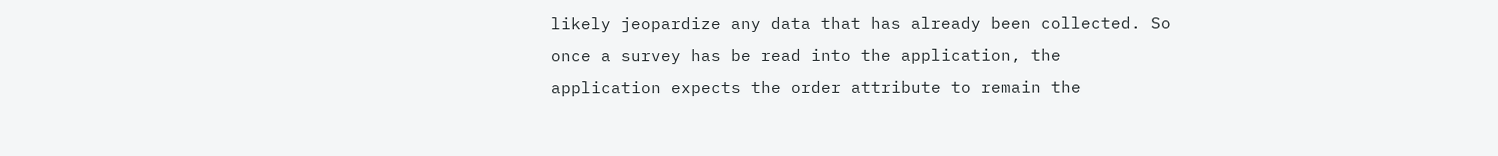likely jeopardize any data that has already been collected. So once a survey has be read into the application, the application expects the order attribute to remain the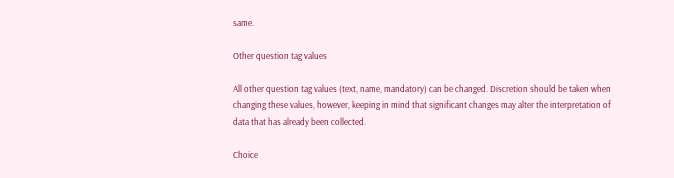same.

Other question tag values

All other question tag values (text, name, mandatory) can be changed. Discretion should be taken when changing these values, however, keeping in mind that significant changes may alter the interpretation of data that has already been collected.

Choice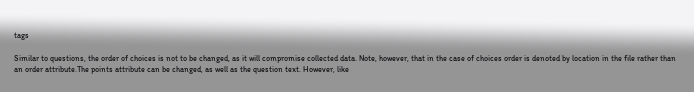tags

Similar to questions, the order of choices is not to be changed, as it will compromise collected data. Note, however, that in the case of choices order is denoted by location in the file rather than an order attribute.The points attribute can be changed, as well as the question text. However, like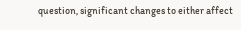question, significant changes to either affect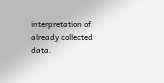interpretation of already collected data.